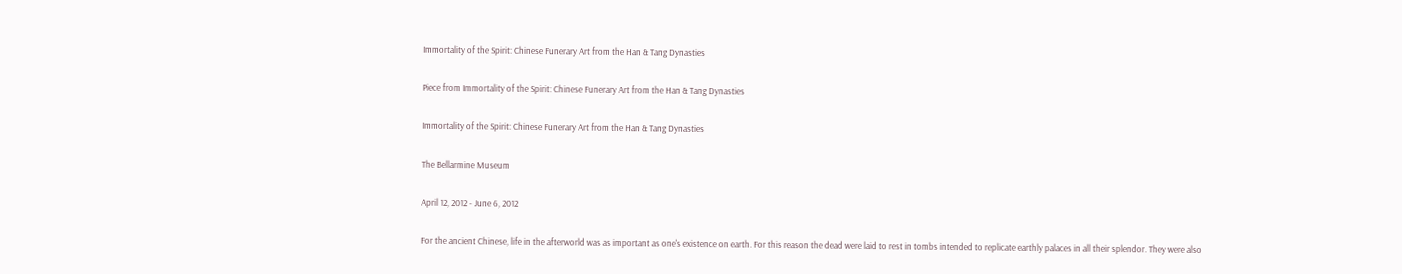Immortality of the Spirit: Chinese Funerary Art from the Han & Tang Dynasties

Piece from Immortality of the Spirit: Chinese Funerary Art from the Han & Tang Dynasties

Immortality of the Spirit: Chinese Funerary Art from the Han & Tang Dynasties

The Bellarmine Museum

April 12, 2012 - June 6, 2012

For the ancient Chinese, life in the afterworld was as important as one's existence on earth. For this reason the dead were laid to rest in tombs intended to replicate earthly palaces in all their splendor. They were also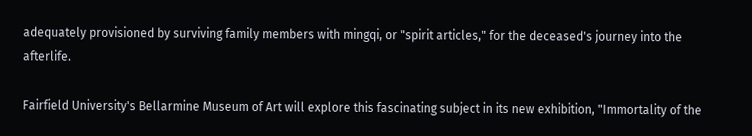adequately provisioned by surviving family members with mingqi, or "spirit articles," for the deceased's journey into the afterlife.

Fairfield University's Bellarmine Museum of Art will explore this fascinating subject in its new exhibition, "Immortality of the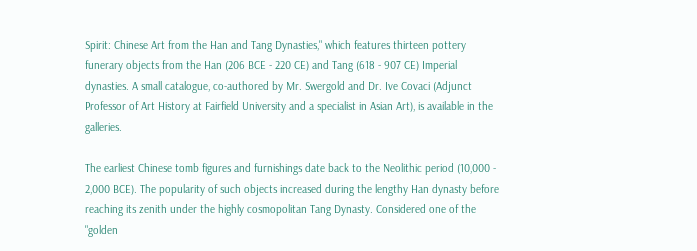Spirit: Chinese Art from the Han and Tang Dynasties," which features thirteen pottery funerary objects from the Han (206 BCE - 220 CE) and Tang (618 - 907 CE) Imperial dynasties. A small catalogue, co-authored by Mr. Swergold and Dr. Ive Covaci (Adjunct Professor of Art History at Fairfield University and a specialist in Asian Art), is available in the galleries.

The earliest Chinese tomb figures and furnishings date back to the Neolithic period (10,000 - 2,000 BCE). The popularity of such objects increased during the lengthy Han dynasty before reaching its zenith under the highly cosmopolitan Tang Dynasty. Considered one of the "golden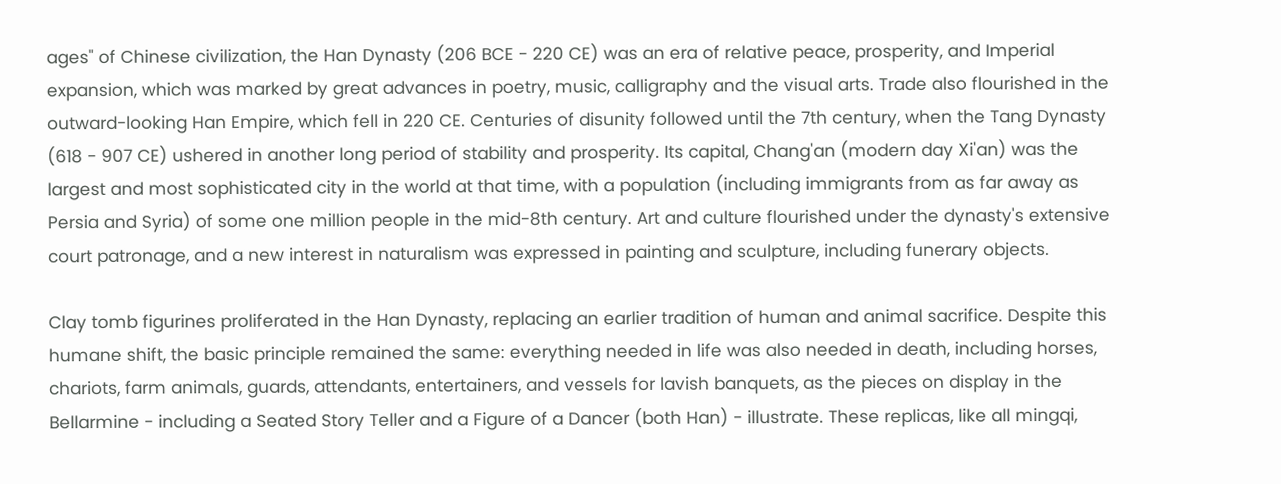ages" of Chinese civilization, the Han Dynasty (206 BCE - 220 CE) was an era of relative peace, prosperity, and Imperial expansion, which was marked by great advances in poetry, music, calligraphy and the visual arts. Trade also flourished in the outward-looking Han Empire, which fell in 220 CE. Centuries of disunity followed until the 7th century, when the Tang Dynasty (618 - 907 CE) ushered in another long period of stability and prosperity. Its capital, Chang'an (modern day Xi'an) was the largest and most sophisticated city in the world at that time, with a population (including immigrants from as far away as Persia and Syria) of some one million people in the mid-8th century. Art and culture flourished under the dynasty's extensive court patronage, and a new interest in naturalism was expressed in painting and sculpture, including funerary objects.

Clay tomb figurines proliferated in the Han Dynasty, replacing an earlier tradition of human and animal sacrifice. Despite this humane shift, the basic principle remained the same: everything needed in life was also needed in death, including horses, chariots, farm animals, guards, attendants, entertainers, and vessels for lavish banquets, as the pieces on display in the Bellarmine - including a Seated Story Teller and a Figure of a Dancer (both Han) - illustrate. These replicas, like all mingqi,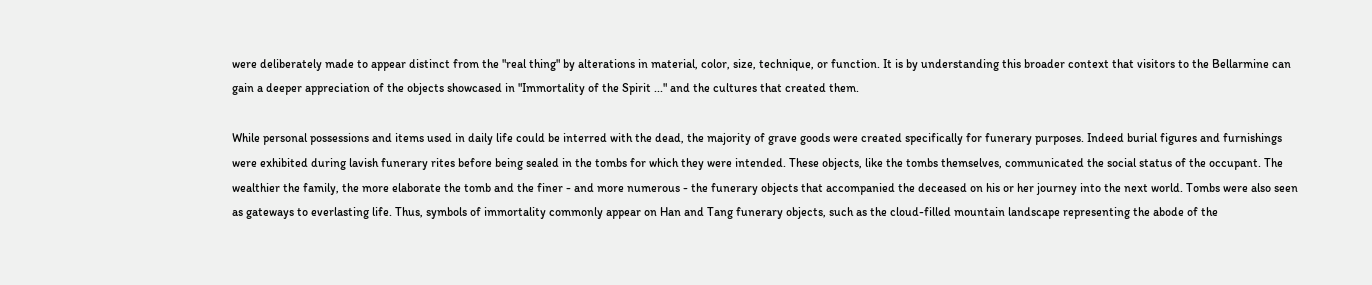were deliberately made to appear distinct from the "real thing" by alterations in material, color, size, technique, or function. It is by understanding this broader context that visitors to the Bellarmine can gain a deeper appreciation of the objects showcased in "Immortality of the Spirit ..." and the cultures that created them.

While personal possessions and items used in daily life could be interred with the dead, the majority of grave goods were created specifically for funerary purposes. Indeed burial figures and furnishings were exhibited during lavish funerary rites before being sealed in the tombs for which they were intended. These objects, like the tombs themselves, communicated the social status of the occupant. The wealthier the family, the more elaborate the tomb and the finer - and more numerous - the funerary objects that accompanied the deceased on his or her journey into the next world. Tombs were also seen as gateways to everlasting life. Thus, symbols of immortality commonly appear on Han and Tang funerary objects, such as the cloud-filled mountain landscape representing the abode of the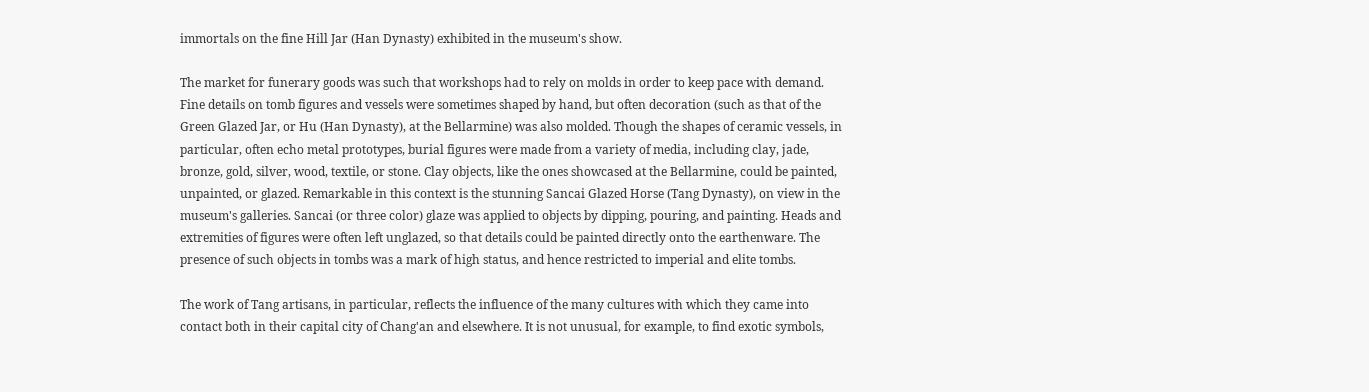immortals on the fine Hill Jar (Han Dynasty) exhibited in the museum's show.

The market for funerary goods was such that workshops had to rely on molds in order to keep pace with demand. Fine details on tomb figures and vessels were sometimes shaped by hand, but often decoration (such as that of the Green Glazed Jar, or Hu (Han Dynasty), at the Bellarmine) was also molded. Though the shapes of ceramic vessels, in particular, often echo metal prototypes, burial figures were made from a variety of media, including clay, jade, bronze, gold, silver, wood, textile, or stone. Clay objects, like the ones showcased at the Bellarmine, could be painted, unpainted, or glazed. Remarkable in this context is the stunning Sancai Glazed Horse (Tang Dynasty), on view in the museum's galleries. Sancai (or three color) glaze was applied to objects by dipping, pouring, and painting. Heads and extremities of figures were often left unglazed, so that details could be painted directly onto the earthenware. The presence of such objects in tombs was a mark of high status, and hence restricted to imperial and elite tombs.

The work of Tang artisans, in particular, reflects the influence of the many cultures with which they came into contact both in their capital city of Chang'an and elsewhere. It is not unusual, for example, to find exotic symbols,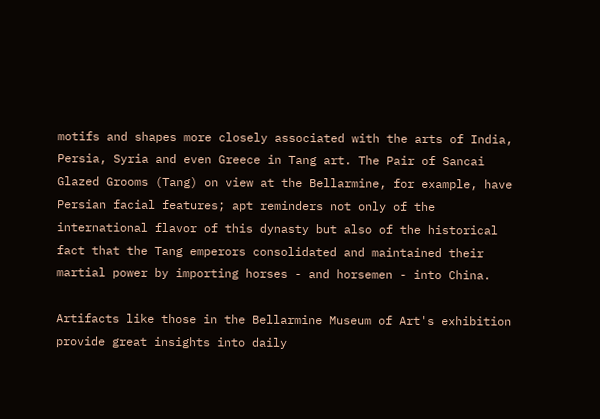motifs and shapes more closely associated with the arts of India, Persia, Syria and even Greece in Tang art. The Pair of Sancai Glazed Grooms (Tang) on view at the Bellarmine, for example, have Persian facial features; apt reminders not only of the international flavor of this dynasty but also of the historical fact that the Tang emperors consolidated and maintained their martial power by importing horses - and horsemen - into China.

Artifacts like those in the Bellarmine Museum of Art's exhibition provide great insights into daily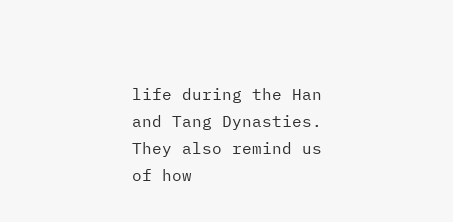life during the Han and Tang Dynasties. They also remind us of how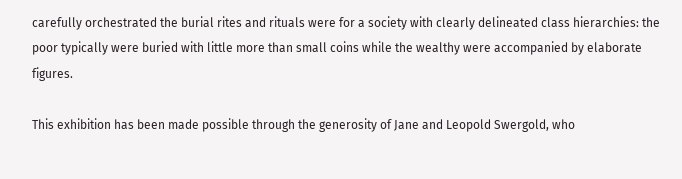carefully orchestrated the burial rites and rituals were for a society with clearly delineated class hierarchies: the poor typically were buried with little more than small coins while the wealthy were accompanied by elaborate figures.

This exhibition has been made possible through the generosity of Jane and Leopold Swergold, who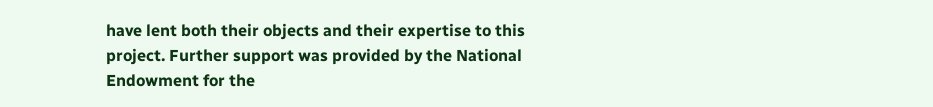have lent both their objects and their expertise to this project. Further support was provided by the National Endowment for the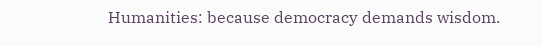Humanities: because democracy demands wisdom.